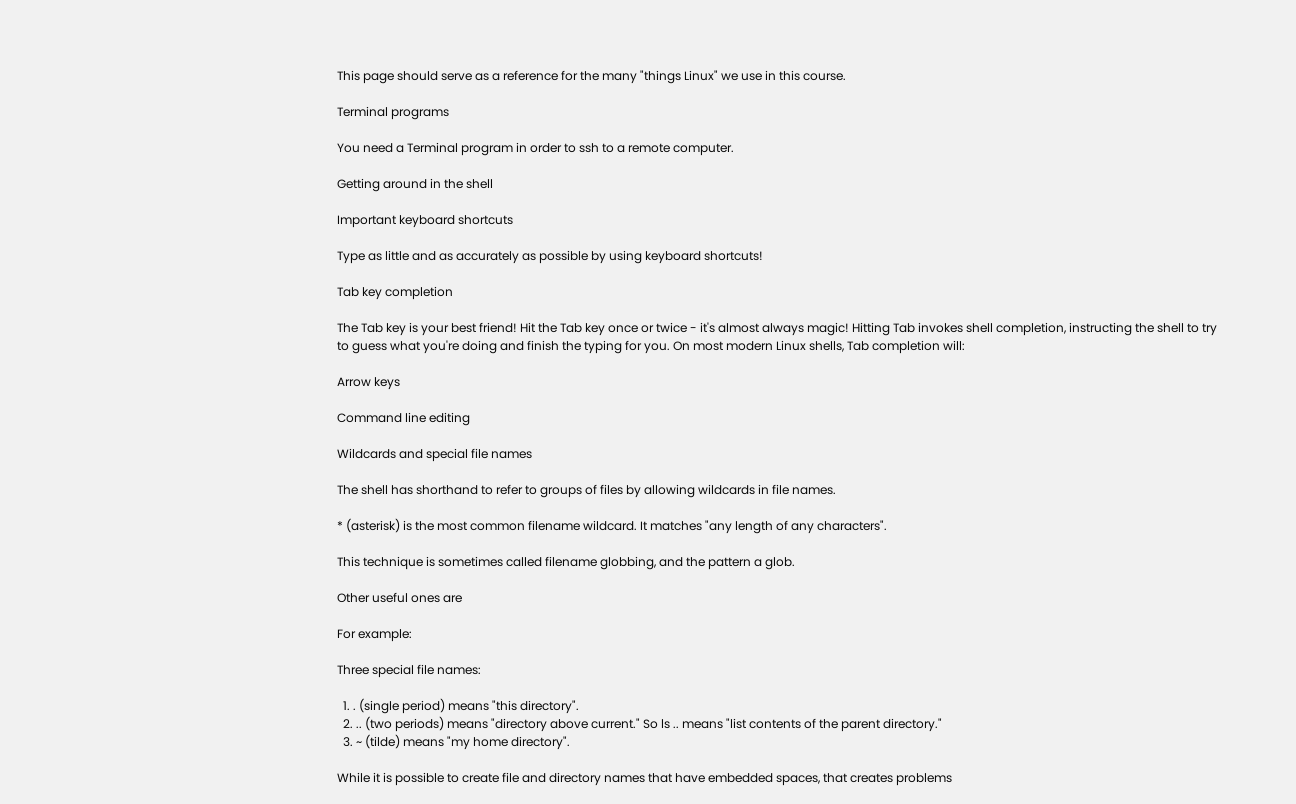This page should serve as a reference for the many "things Linux" we use in this course.

Terminal programs

You need a Terminal program in order to ssh to a remote computer.

Getting around in the shell

Important keyboard shortcuts

Type as little and as accurately as possible by using keyboard shortcuts!

Tab key completion

The Tab key is your best friend! Hit the Tab key once or twice - it's almost always magic! Hitting Tab invokes shell completion, instructing the shell to try to guess what you're doing and finish the typing for you. On most modern Linux shells, Tab completion will:

Arrow keys

Command line editing

Wildcards and special file names

The shell has shorthand to refer to groups of files by allowing wildcards in file names.

* (asterisk) is the most common filename wildcard. It matches "any length of any characters".

This technique is sometimes called filename globbing, and the pattern a glob.

Other useful ones are

For example:

Three special file names:

  1. . (single period) means "this directory".
  2. .. (two periods) means "directory above current." So ls .. means "list contents of the parent directory."
  3. ~ (tilde) means "my home directory".

While it is possible to create file and directory names that have embedded spaces, that creates problems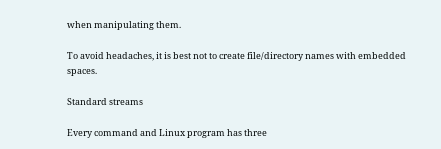when manipulating them.

To avoid headaches, it is best not to create file/directory names with embedded spaces.

Standard streams

Every command and Linux program has three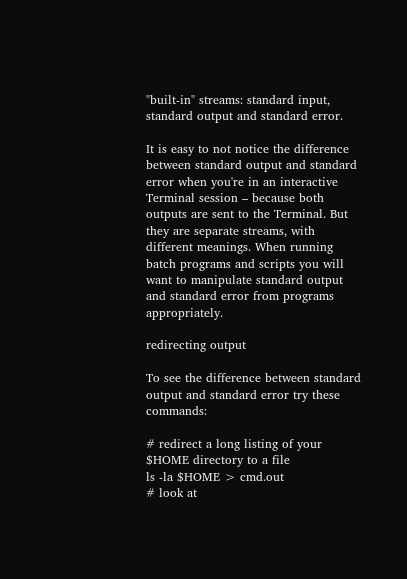"built-in" streams: standard input, standard output and standard error.

It is easy to not notice the difference between standard output and standard error when you're in an interactive Terminal session – because both outputs are sent to the Terminal. But they are separate streams, with different meanings. When running batch programs and scripts you will want to manipulate standard output and standard error from programs appropriately.

redirecting output

To see the difference between standard output and standard error try these commands:

# redirect a long listing of your $HOME directory to a file
ls -la $HOME > cmd.out
# look at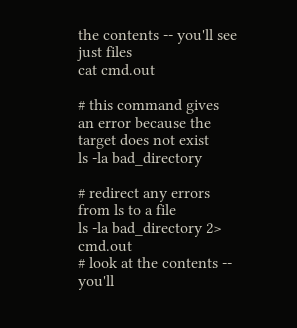the contents -- you'll see just files
cat cmd.out

# this command gives an error because the target does not exist
ls -la bad_directory

# redirect any errors from ls to a file
ls -la bad_directory 2> cmd.out
# look at the contents -- you'll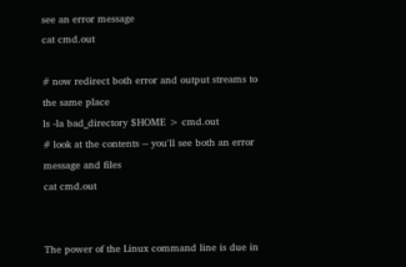see an error message
cat cmd.out

# now redirect both error and output streams to the same place
ls -la bad_directory $HOME > cmd.out
# look at the contents -- you'll see both an error message and files
cat cmd.out


The power of the Linux command line is due in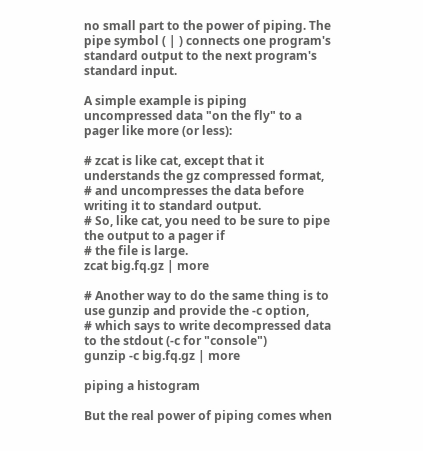no small part to the power of piping. The pipe symbol ( | ) connects one program's standard output to the next program's standard input.

A simple example is piping uncompressed data "on the fly" to a pager like more (or less):

# zcat is like cat, except that it understands the gz compressed format,
# and uncompresses the data before writing it to standard output.
# So, like cat, you need to be sure to pipe the output to a pager if
# the file is large.
zcat big.fq.gz | more

# Another way to do the same thing is to use gunzip and provide the -c option,
# which says to write decompressed data to the stdout (-c for "console")
gunzip -c big.fq.gz | more

piping a histogram

But the real power of piping comes when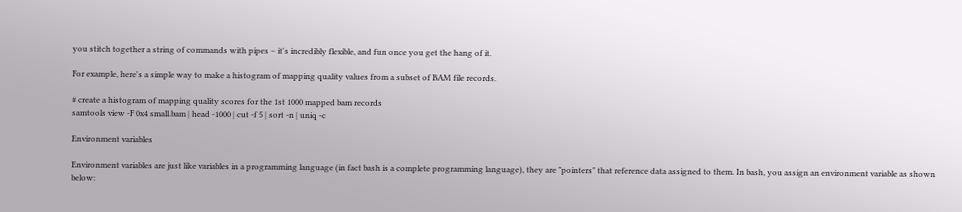you stitch together a string of commands with pipes – it's incredibly flexible, and fun once you get the hang of it.

For example, here's a simple way to make a histogram of mapping quality values from a subset of BAM file records.

# create a histogram of mapping quality scores for the 1st 1000 mapped bam records
samtools view -F 0x4 small.bam | head -1000 | cut -f 5 | sort -n | uniq -c

Environment variables

Environment variables are just like variables in a programming language (in fact bash is a complete programming language), they are "pointers" that reference data assigned to them. In bash, you assign an environment variable as shown below: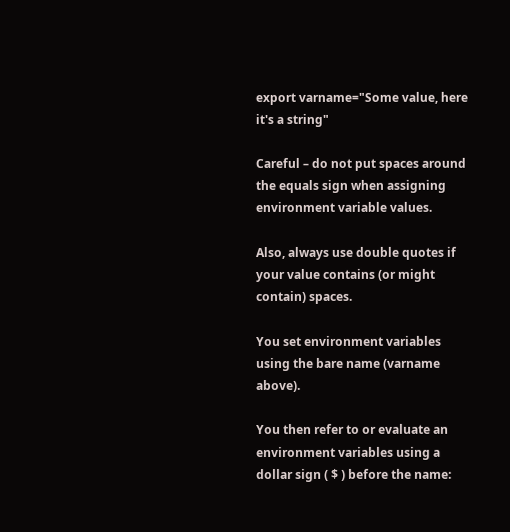export varname="Some value, here it's a string"

Careful – do not put spaces around the equals sign when assigning environment variable values.

Also, always use double quotes if your value contains (or might contain) spaces.

You set environment variables using the bare name (varname above).

You then refer to or evaluate an environment variables using a dollar sign ( $ ) before the name: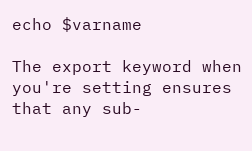echo $varname

The export keyword when you're setting ensures that any sub-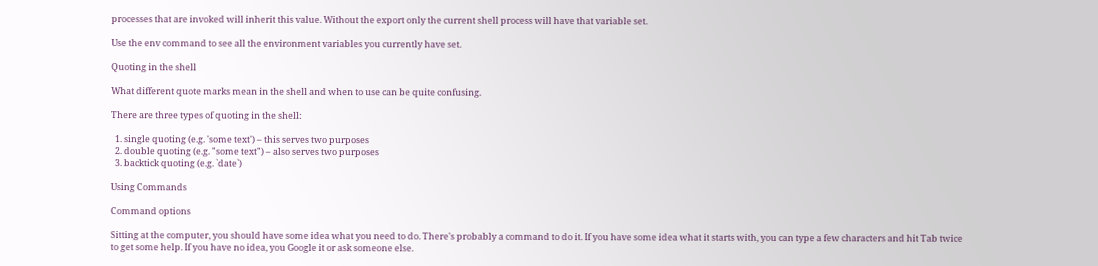processes that are invoked will inherit this value. Without the export only the current shell process will have that variable set.

Use the env command to see all the environment variables you currently have set.

Quoting in the shell

What different quote marks mean in the shell and when to use can be quite confusing.

There are three types of quoting in the shell:

  1. single quoting (e.g. 'some text') – this serves two purposes
  2. double quoting (e.g. "some text") – also serves two purposes
  3. backtick quoting (e.g. `date`)

Using Commands

Command options

Sitting at the computer, you should have some idea what you need to do. There's probably a command to do it. If you have some idea what it starts with, you can type a few characters and hit Tab twice to get some help. If you have no idea, you Google it or ask someone else.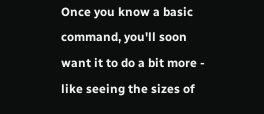Once you know a basic command, you'll soon want it to do a bit more - like seeing the sizes of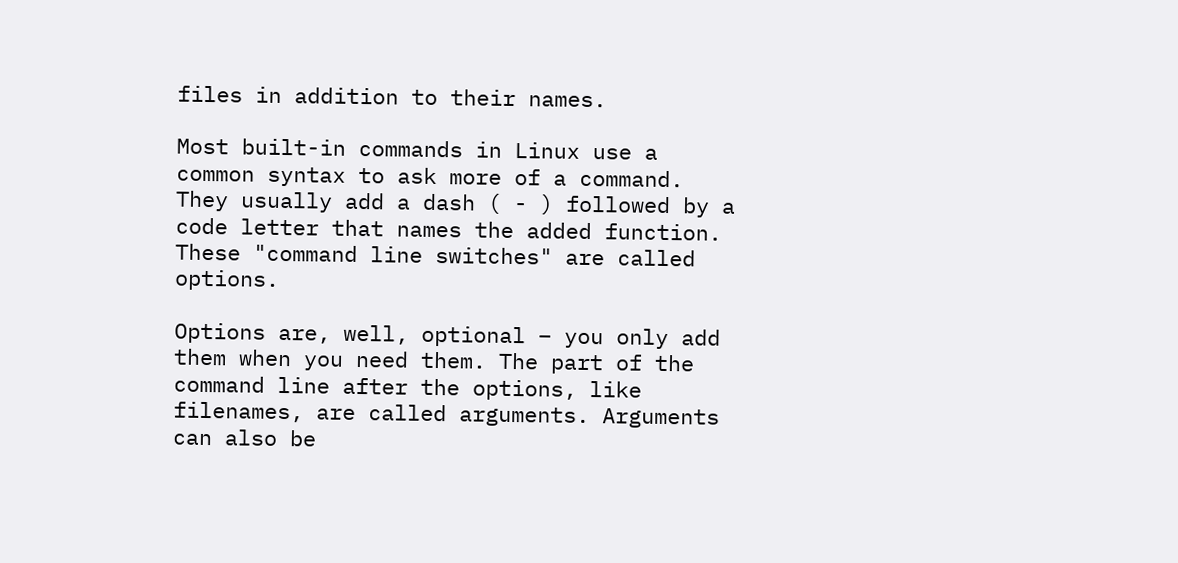files in addition to their names.

Most built-in commands in Linux use a common syntax to ask more of a command. They usually add a dash ( - ) followed by a code letter that names the added function. These "command line switches" are called options.

Options are, well, optional – you only add them when you need them. The part of the command line after the options, like filenames, are called arguments. Arguments can also be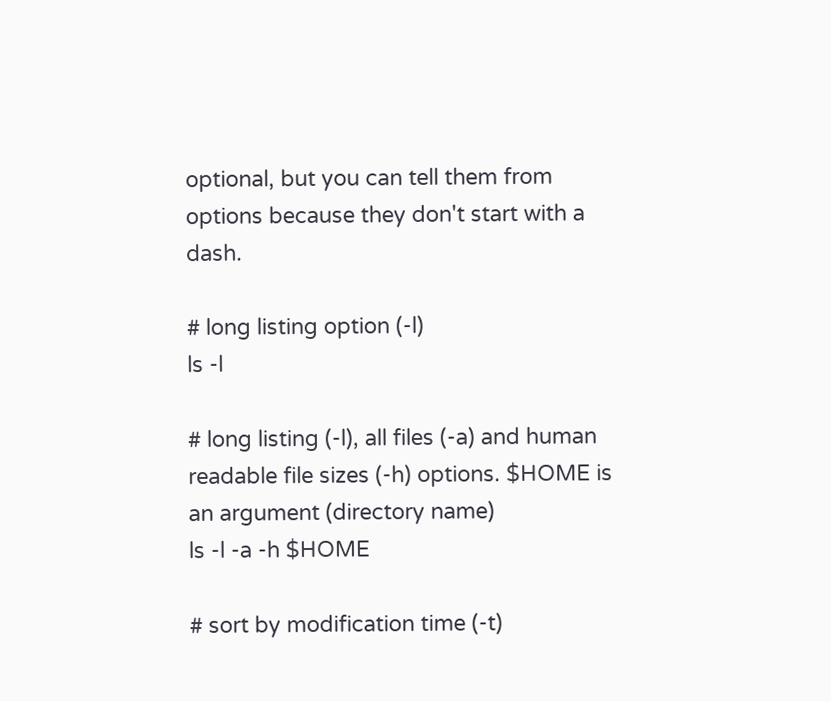optional, but you can tell them from options because they don't start with a dash.

# long listing option (-l)
ls -l

# long listing (-l), all files (-a) and human readable file sizes (-h) options. $HOME is an argument (directory name)
ls -l -a -h $HOME

# sort by modification time (-t)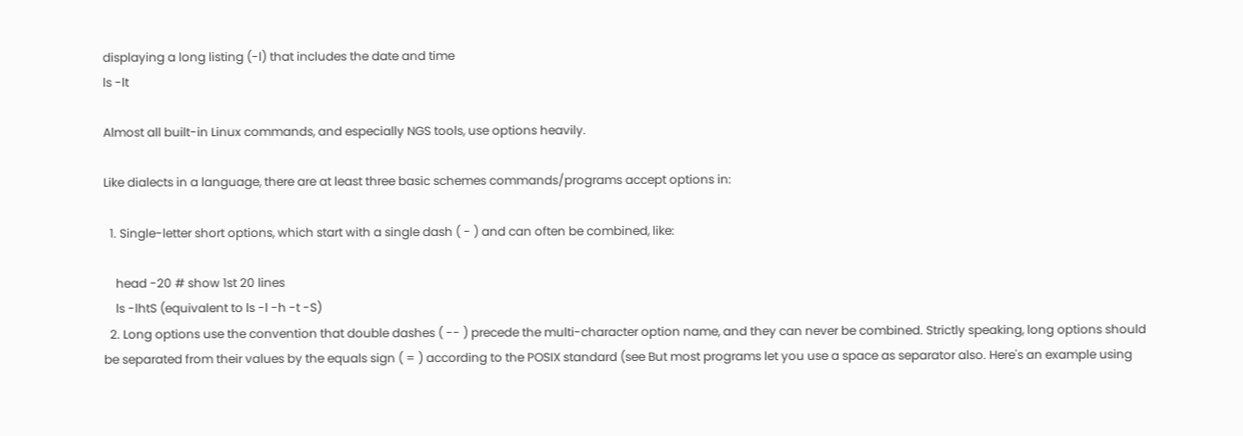displaying a long listing (-l) that includes the date and time
ls -lt

Almost all built-in Linux commands, and especially NGS tools, use options heavily.

Like dialects in a language, there are at least three basic schemes commands/programs accept options in:

  1. Single-letter short options, which start with a single dash ( - ) and can often be combined, like:

    head -20 # show 1st 20 lines
    ls -lhtS (equivalent to ls -l -h -t -S)
  2. Long options use the convention that double dashes ( -- ) precede the multi-character option name, and they can never be combined. Strictly speaking, long options should be separated from their values by the equals sign ( = ) according to the POSIX standard (see But most programs let you use a space as separator also. Here's an example using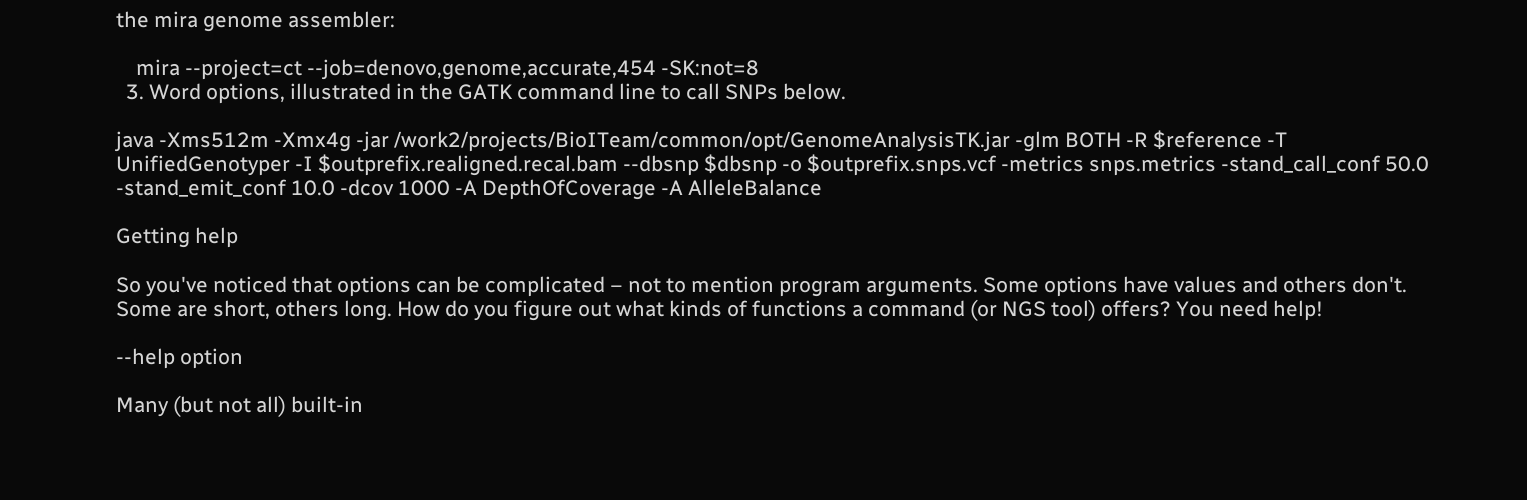the mira genome assembler:

    mira --project=ct --job=denovo,genome,accurate,454 -SK:not=8
  3. Word options, illustrated in the GATK command line to call SNPs below.

java -Xms512m -Xmx4g -jar /work2/projects/BioITeam/common/opt/GenomeAnalysisTK.jar -glm BOTH -R $reference -T UnifiedGenotyper -I $outprefix.realigned.recal.bam --dbsnp $dbsnp -o $outprefix.snps.vcf -metrics snps.metrics -stand_call_conf 50.0 -stand_emit_conf 10.0 -dcov 1000 -A DepthOfCoverage -A AlleleBalance

Getting help

So you've noticed that options can be complicated – not to mention program arguments. Some options have values and others don't. Some are short, others long. How do you figure out what kinds of functions a command (or NGS tool) offers? You need help!

--help option

Many (but not all) built-in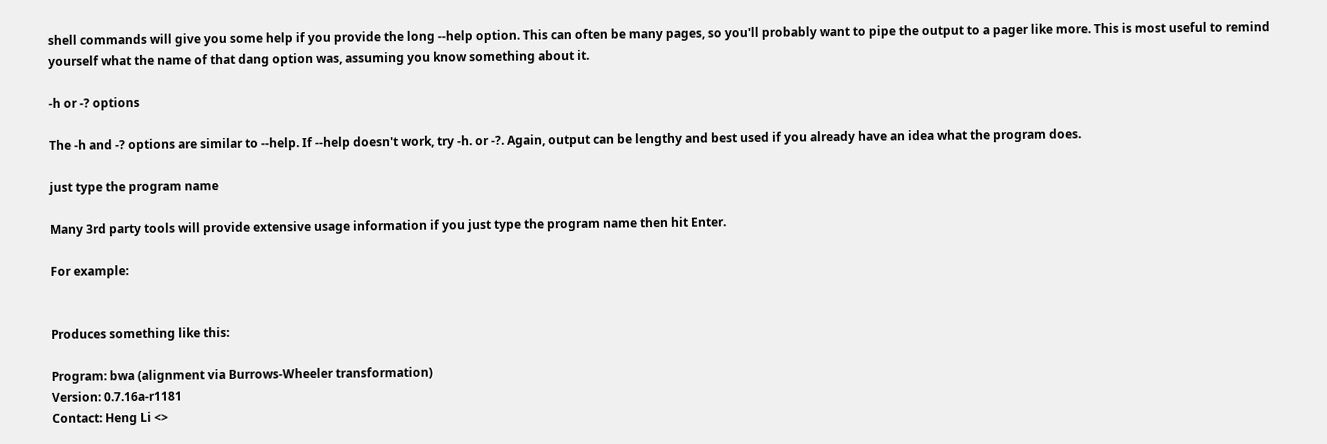shell commands will give you some help if you provide the long --help option. This can often be many pages, so you'll probably want to pipe the output to a pager like more. This is most useful to remind yourself what the name of that dang option was, assuming you know something about it.

-h or -? options

The -h and -? options are similar to --help. If --help doesn't work, try -h. or -?. Again, output can be lengthy and best used if you already have an idea what the program does.

just type the program name

Many 3rd party tools will provide extensive usage information if you just type the program name then hit Enter.

For example:


Produces something like this:

Program: bwa (alignment via Burrows-Wheeler transformation)
Version: 0.7.16a-r1181
Contact: Heng Li <>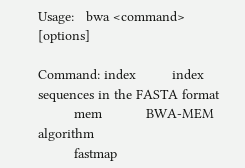Usage:   bwa <command> [options]

Command: index         index sequences in the FASTA format
         mem           BWA-MEM algorithm
         fastmap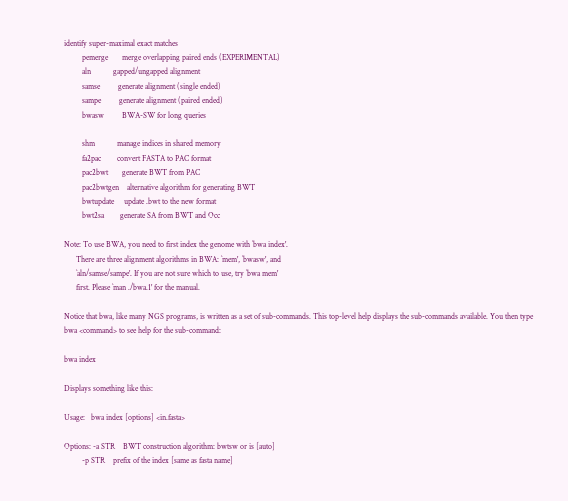identify super-maximal exact matches
         pemerge       merge overlapping paired ends (EXPERIMENTAL)
         aln           gapped/ungapped alignment
         samse         generate alignment (single ended)
         sampe         generate alignment (paired ended)
         bwasw         BWA-SW for long queries

         shm           manage indices in shared memory
         fa2pac        convert FASTA to PAC format
         pac2bwt       generate BWT from PAC
         pac2bwtgen    alternative algorithm for generating BWT
         bwtupdate     update .bwt to the new format
         bwt2sa        generate SA from BWT and Occ

Note: To use BWA, you need to first index the genome with `bwa index'.
      There are three alignment algorithms in BWA: `mem', `bwasw', and
      `aln/samse/sampe'. If you are not sure which to use, try `bwa mem'
      first. Please `man ./bwa.1' for the manual.

Notice that bwa, like many NGS programs, is written as a set of sub-commands. This top-level help displays the sub-commands available. You then type bwa <command> to see help for the sub-command:

bwa index

Displays something like this:

Usage:   bwa index [options] <in.fasta>

Options: -a STR    BWT construction algorithm: bwtsw or is [auto]
         -p STR    prefix of the index [same as fasta name]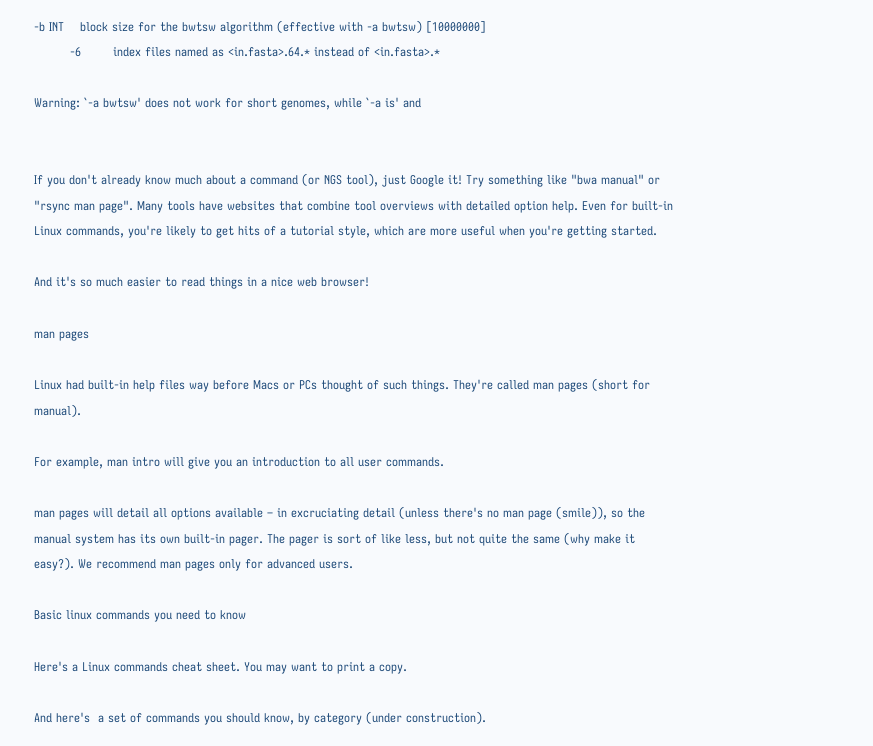-b INT    block size for the bwtsw algorithm (effective with -a bwtsw) [10000000]
         -6        index files named as <in.fasta>.64.* instead of <in.fasta>.*

Warning: `-a bwtsw' does not work for short genomes, while `-a is' and


If you don't already know much about a command (or NGS tool), just Google it! Try something like "bwa manual" or "rsync man page". Many tools have websites that combine tool overviews with detailed option help. Even for built-in Linux commands, you're likely to get hits of a tutorial style, which are more useful when you're getting started.

And it's so much easier to read things in a nice web browser!

man pages

Linux had built-in help files way before Macs or PCs thought of such things. They're called man pages (short for manual).

For example, man intro will give you an introduction to all user commands.

man pages will detail all options available – in excruciating detail (unless there's no man page (smile)), so the manual system has its own built-in pager. The pager is sort of like less, but not quite the same (why make it easy?). We recommend man pages only for advanced users.

Basic linux commands you need to know

Here's a Linux commands cheat sheet. You may want to print a copy.

And here's  a set of commands you should know, by category (under construction).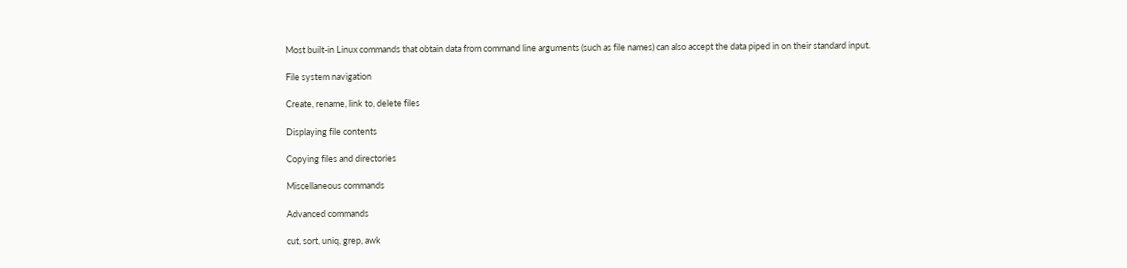Most built-in Linux commands that obtain data from command line arguments (such as file names) can also accept the data piped in on their standard input.

File system navigation

Create, rename, link to, delete files

Displaying file contents

Copying files and directories

Miscellaneous commands

Advanced commands

cut, sort, uniq, grep, awk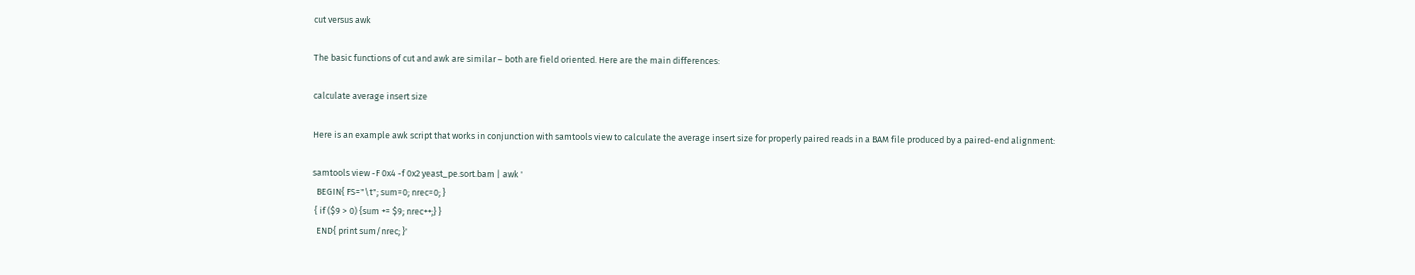cut versus awk

The basic functions of cut and awk are similar – both are field oriented. Here are the main differences:

calculate average insert size

Here is an example awk script that works in conjunction with samtools view to calculate the average insert size for properly paired reads in a BAM file produced by a paired-end alignment:

samtools view -F 0x4 -f 0x2 yeast_pe.sort.bam | awk '
  BEGIN{ FS="\t"; sum=0; nrec=0; }
 { if ($9 > 0) {sum += $9; nrec++;} }
  END{ print sum/nrec; }'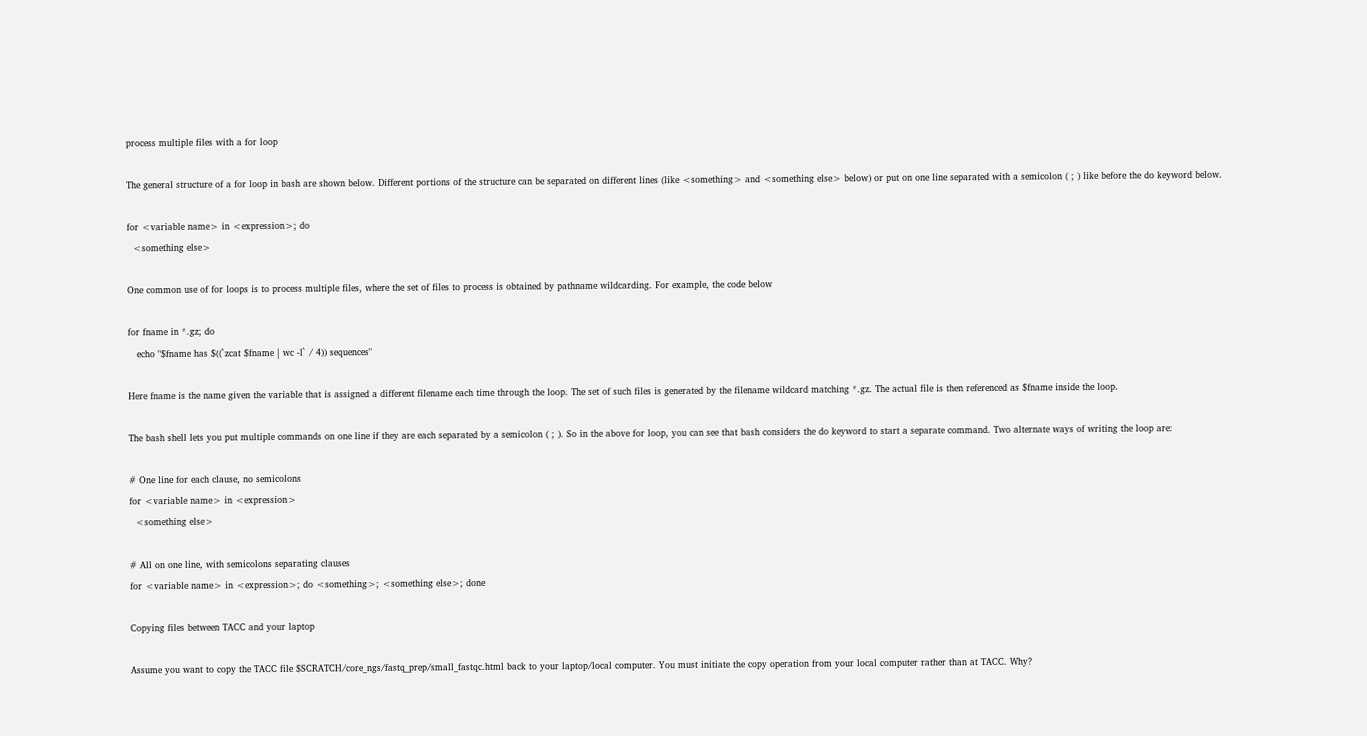process multiple files with a for loop

The general structure of a for loop in bash are shown below. Different portions of the structure can be separated on different lines (like <something> and <something else> below) or put on one line separated with a semicolon ( ; ) like before the do keyword below.

for <variable name> in <expression>; do
  <something else>

One common use of for loops is to process multiple files, where the set of files to process is obtained by pathname wildcarding. For example, the code below

for fname in *.gz; do
   echo "$fname has $((`zcat $fname | wc -l` / 4)) sequences"

Here fname is the name given the variable that is assigned a different filename each time through the loop. The set of such files is generated by the filename wildcard matching *.gz. The actual file is then referenced as $fname inside the loop.

The bash shell lets you put multiple commands on one line if they are each separated by a semicolon ( ; ). So in the above for loop, you can see that bash considers the do keyword to start a separate command. Two alternate ways of writing the loop are:

# One line for each clause, no semicolons
for <variable name> in <expression>
  <something else>

# All on one line, with semicolons separating clauses
for <variable name> in <expression>; do <something>; <something else>; done

Copying files between TACC and your laptop

Assume you want to copy the TACC file $SCRATCH/core_ngs/fastq_prep/small_fastqc.html back to your laptop/local computer. You must initiate the copy operation from your local computer rather than at TACC. Why?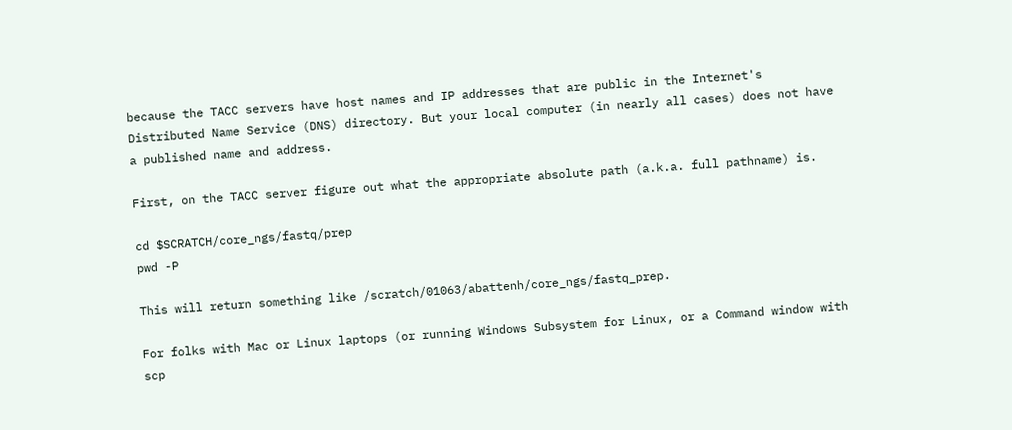because the TACC servers have host names and IP addresses that are public in the Internet's Distributed Name Service (DNS) directory. But your local computer (in nearly all cases) does not have a published name and address.

First, on the TACC server figure out what the appropriate absolute path (a.k.a. full pathname) is.

cd $SCRATCH/core_ngs/fastq/prep
pwd -P

This will return something like /scratch/01063/abattenh/core_ngs/fastq_prep.

For folks with Mac or Linux laptops (or running Windows Subsystem for Linux, or a Command window with scp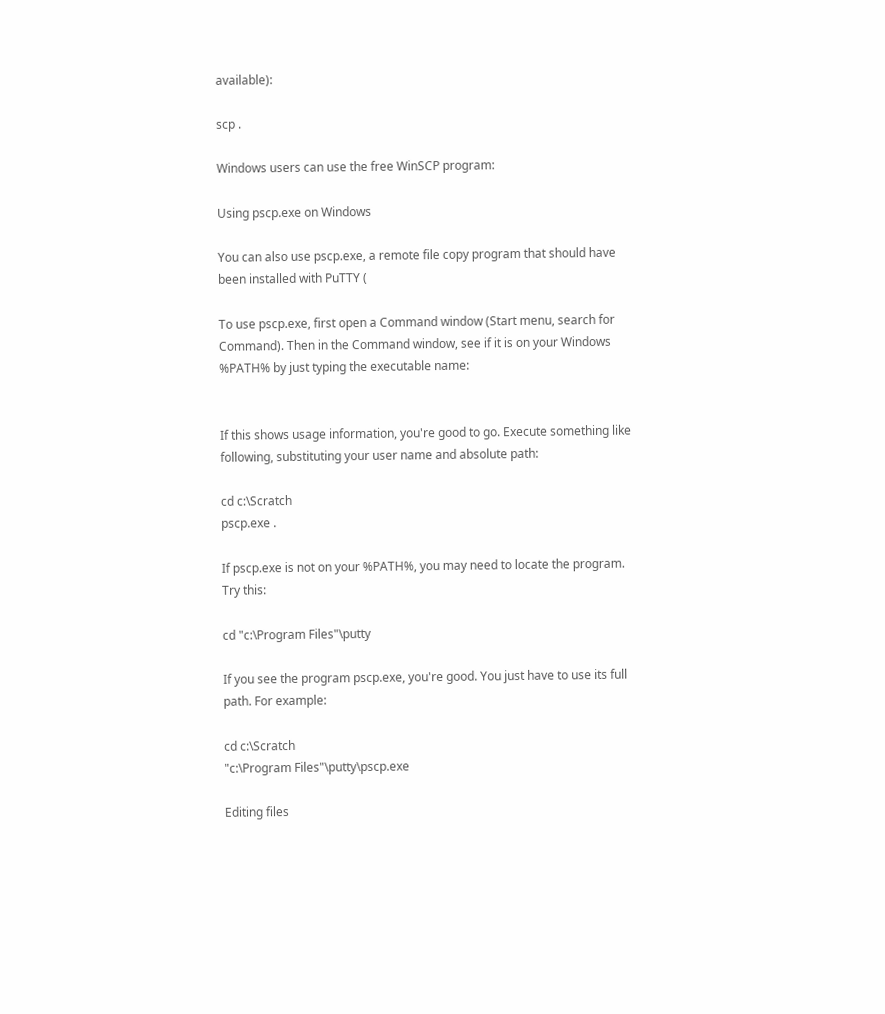available):

scp .

Windows users can use the free WinSCP program:

Using pscp.exe on Windows

You can also use pscp.exe, a remote file copy program that should have been installed with PuTTY (

To use pscp.exe, first open a Command window (Start menu, search for Command). Then in the Command window, see if it is on your Windows %PATH% by just typing the executable name:


If this shows usage information, you're good to go. Execute something like following, substituting your user name and absolute path:

cd c:\Scratch
pscp.exe .

If pscp.exe is not on your %PATH%, you may need to locate the program. Try this:

cd "c:\Program Files"\putty

If you see the program pscp.exe, you're good. You just have to use its full path. For example:

cd c:\Scratch
"c:\Program Files"\putty\pscp.exe

Editing files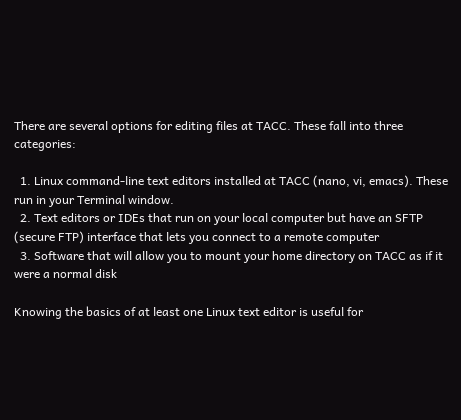There are several options for editing files at TACC. These fall into three categories:

  1. Linux command-line text editors installed at TACC (nano, vi, emacs). These run in your Terminal window.
  2. Text editors or IDEs that run on your local computer but have an SFTP (secure FTP) interface that lets you connect to a remote computer
  3. Software that will allow you to mount your home directory on TACC as if it were a normal disk

Knowing the basics of at least one Linux text editor is useful for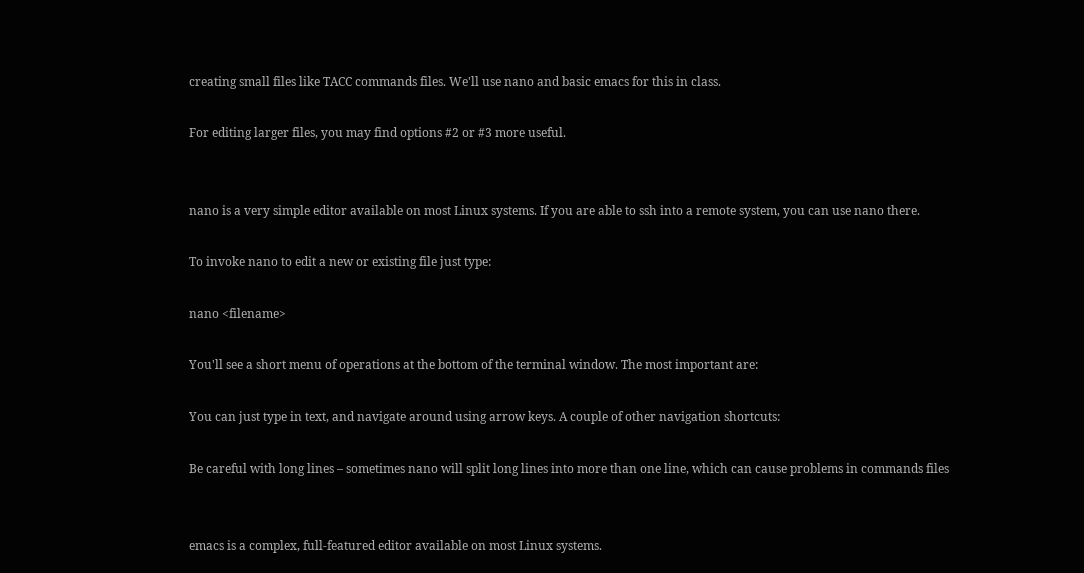creating small files like TACC commands files. We'll use nano and basic emacs for this in class.

For editing larger files, you may find options #2 or #3 more useful.


nano is a very simple editor available on most Linux systems. If you are able to ssh into a remote system, you can use nano there.

To invoke nano to edit a new or existing file just type:

nano <filename>

You'll see a short menu of operations at the bottom of the terminal window. The most important are:

You can just type in text, and navigate around using arrow keys. A couple of other navigation shortcuts:

Be careful with long lines – sometimes nano will split long lines into more than one line, which can cause problems in commands files


emacs is a complex, full-featured editor available on most Linux systems.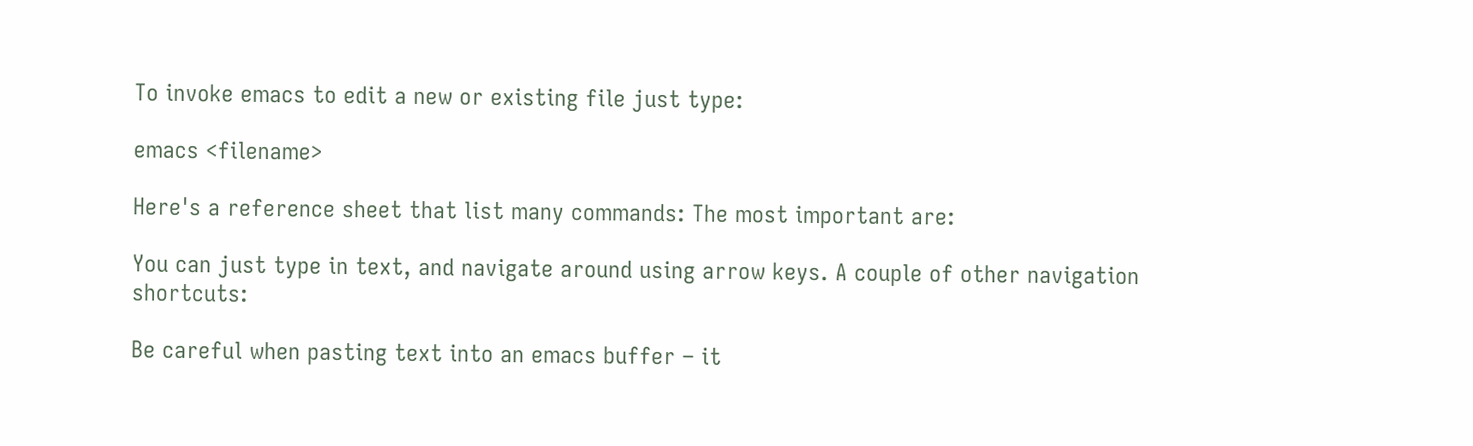To invoke emacs to edit a new or existing file just type:

emacs <filename>

Here's a reference sheet that list many commands: The most important are:

You can just type in text, and navigate around using arrow keys. A couple of other navigation shortcuts:

Be careful when pasting text into an emacs buffer – it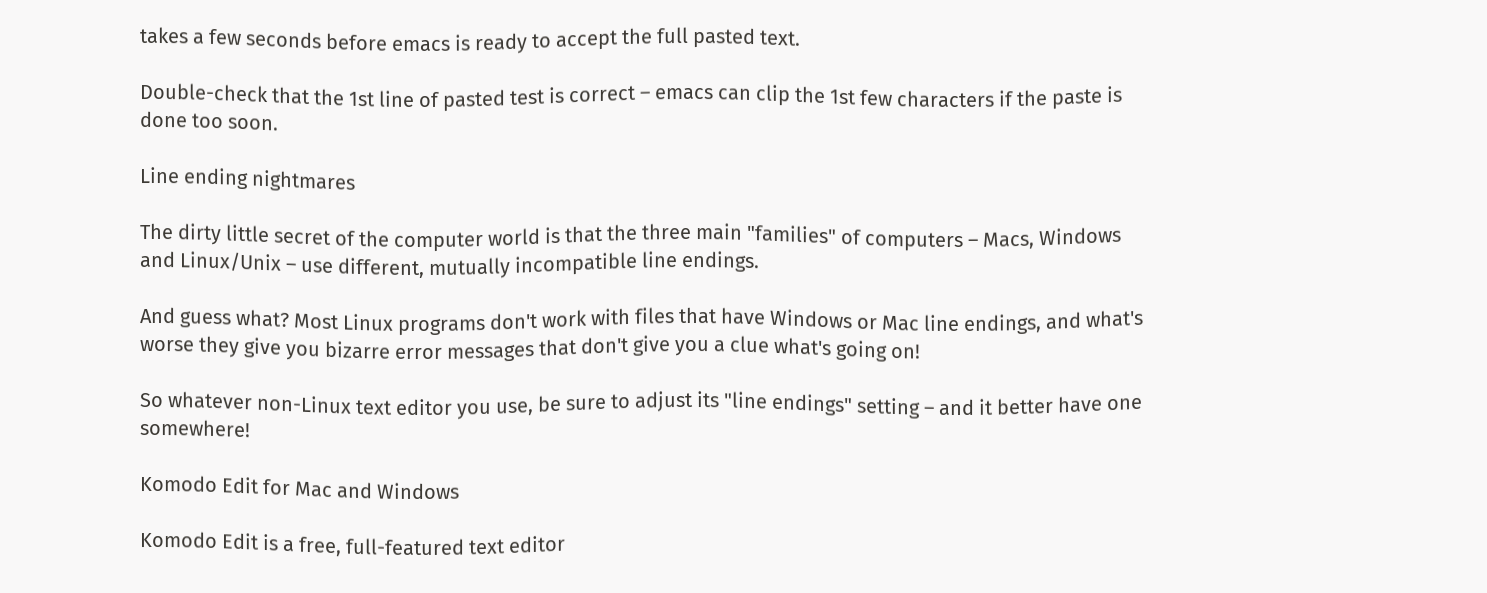takes a few seconds before emacs is ready to accept the full pasted text.

Double-check that the 1st line of pasted test is correct – emacs can clip the 1st few characters if the paste is done too soon.

Line ending nightmares

The dirty little secret of the computer world is that the three main "families" of computers – Macs, Windows and Linux/Unix – use different, mutually incompatible line endings.

And guess what? Most Linux programs don't work with files that have Windows or Mac line endings, and what's worse they give you bizarre error messages that don't give you a clue what's going on!

So whatever non-Linux text editor you use, be sure to adjust its "line endings" setting – and it better have one somewhere!

Komodo Edit for Mac and Windows

Komodo Edit is a free, full-featured text editor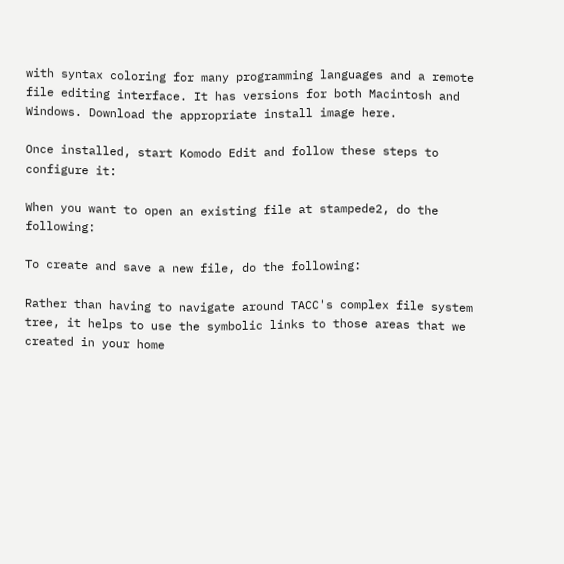with syntax coloring for many programming languages and a remote file editing interface. It has versions for both Macintosh and Windows. Download the appropriate install image here.

Once installed, start Komodo Edit and follow these steps to configure it:

When you want to open an existing file at stampede2, do the following:

To create and save a new file, do the following:

Rather than having to navigate around TACC's complex file system tree, it helps to use the symbolic links to those areas that we created in your home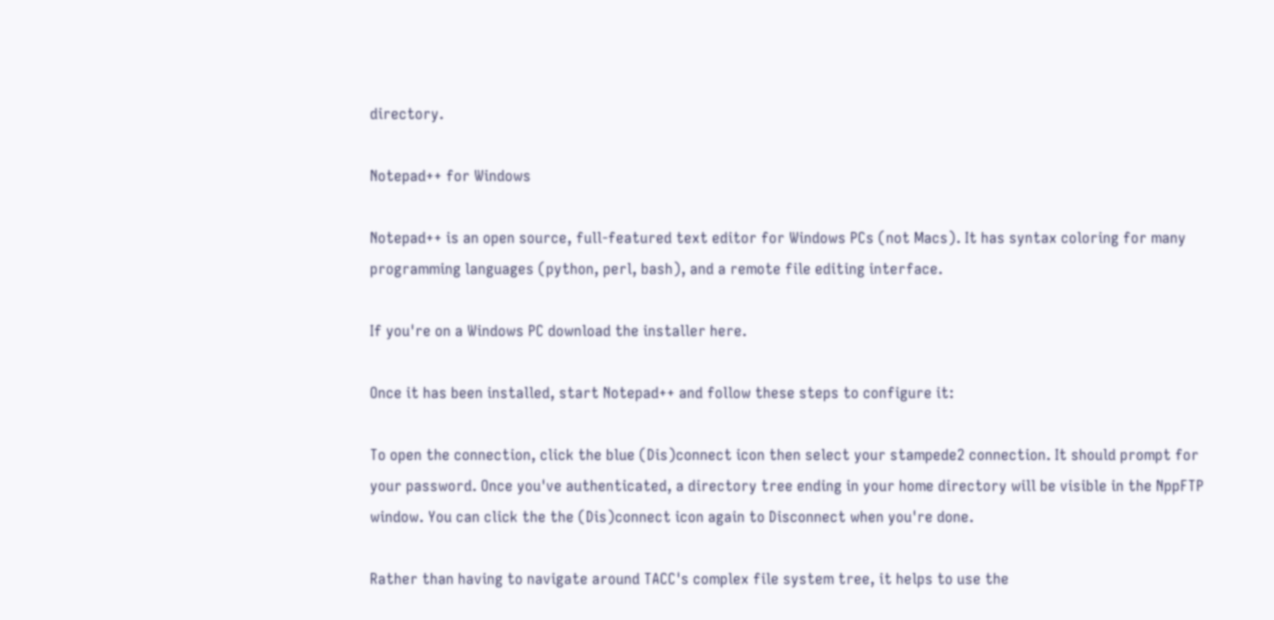directory.

Notepad++ for Windows

Notepad++ is an open source, full-featured text editor for Windows PCs (not Macs). It has syntax coloring for many programming languages (python, perl, bash), and a remote file editing interface.

If you're on a Windows PC download the installer here.

Once it has been installed, start Notepad++ and follow these steps to configure it:

To open the connection, click the blue (Dis)connect icon then select your stampede2 connection. It should prompt for your password. Once you've authenticated, a directory tree ending in your home directory will be visible in the NppFTP window. You can click the the (Dis)connect icon again to Disconnect when you're done.

Rather than having to navigate around TACC's complex file system tree, it helps to use the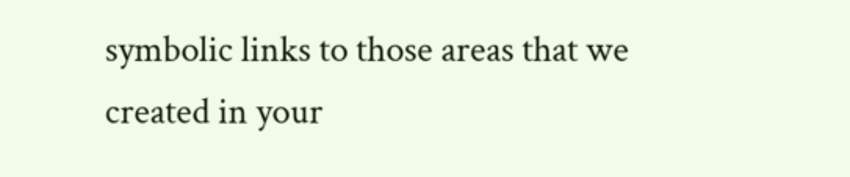symbolic links to those areas that we created in your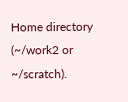Home directory (~/work2 or ~/scratch).